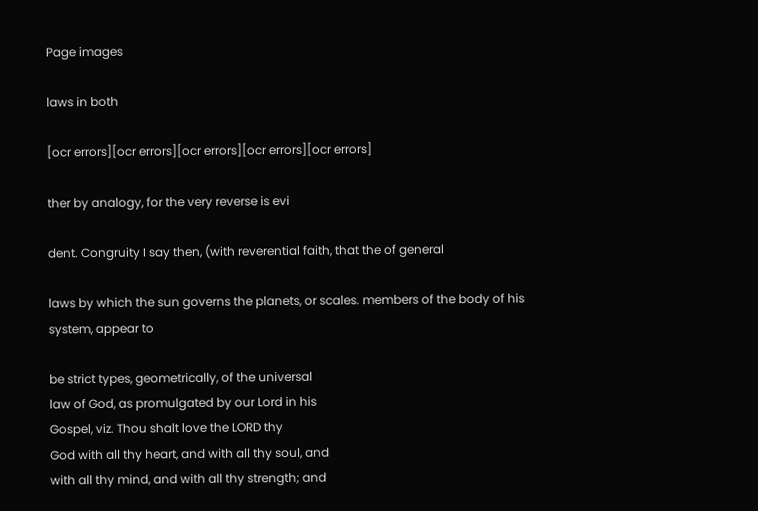Page images

laws in both

[ocr errors][ocr errors][ocr errors][ocr errors][ocr errors]

ther by analogy, for the very reverse is evi

dent. Congruity I say then, (with reverential faith, that the of general

laws by which the sun governs the planets, or scales. members of the body of his system, appear to

be strict types, geometrically, of the universal
law of God, as promulgated by our Lord in his
Gospel, viz. Thou shalt love the LORD thy
God with all thy heart, and with all thy soul, and
with all thy mind, and with all thy strength; and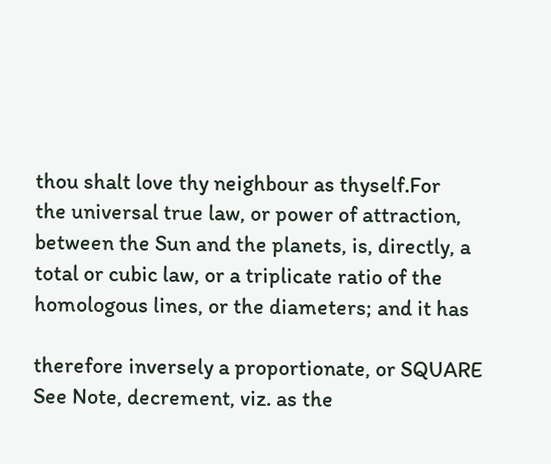thou shalt love thy neighbour as thyself.For
the universal true law, or power of attraction,
between the Sun and the planets, is, directly, a
total or cubic law, or a triplicate ratio of the
homologous lines, or the diameters; and it has

therefore inversely a proportionate, or SQUARE
See Note, decrement, viz. as the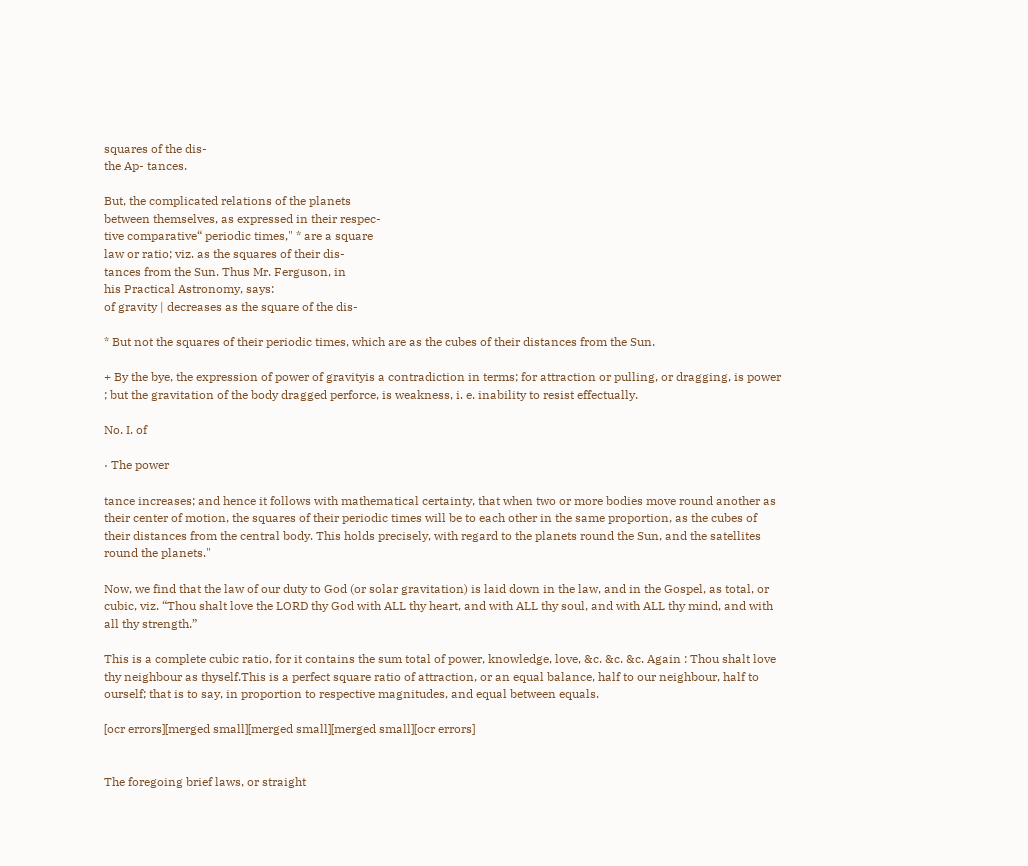squares of the dis-
the Ap- tances.

But, the complicated relations of the planets
between themselves, as expressed in their respec-
tive comparative“ periodic times," * are a square
law or ratio; viz. as the squares of their dis-
tances from the Sun. Thus Mr. Ferguson, in
his Practical Astronomy, says:
of gravity | decreases as the square of the dis-

* But not the squares of their periodic times, which are as the cubes of their distances from the Sun.

+ By the bye, the expression of power of gravityis a contradiction in terms; for attraction or pulling, or dragging, is power ; but the gravitation of the body dragged perforce, is weakness, i. e. inability to resist effectually.

No. I. of

· The power

tance increases; and hence it follows with mathematical certainty, that when two or more bodies move round another as their center of motion, the squares of their periodic times will be to each other in the same proportion, as the cubes of their distances from the central body. This holds precisely, with regard to the planets round the Sun, and the satellites round the planets."

Now, we find that the law of our duty to God (or solar gravitation) is laid down in the law, and in the Gospel, as total, or cubic, viz. “Thou shalt love the LORD thy God with ALL thy heart, and with ALL thy soul, and with ALL thy mind, and with all thy strength.”

This is a complete cubic ratio, for it contains the sum total of power, knowledge, love, &c. &c. &c. Again : Thou shalt love thy neighbour as thyself.This is a perfect square ratio of attraction, or an equal balance, half to our neighbour, half to ourself; that is to say, in proportion to respective magnitudes, and equal between equals.

[ocr errors][merged small][merged small][merged small][ocr errors]


The foregoing brief laws, or straight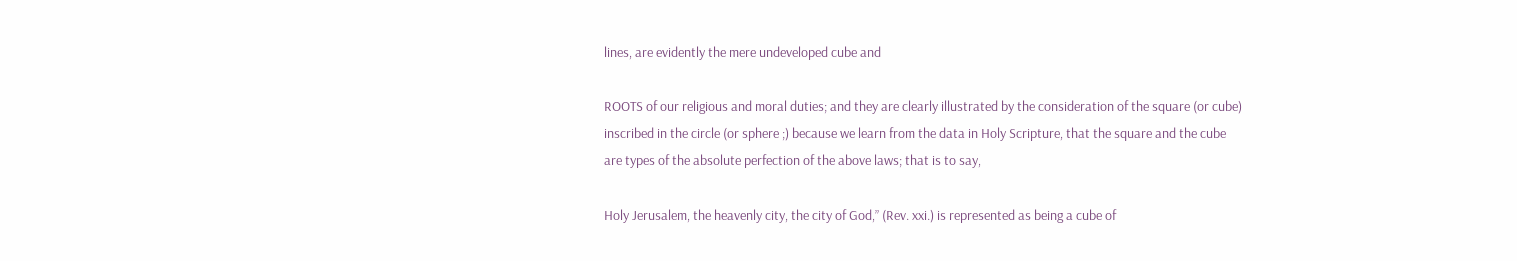lines, are evidently the mere undeveloped cube and

ROOTS of our religious and moral duties; and they are clearly illustrated by the consideration of the square (or cube) inscribed in the circle (or sphere ;) because we learn from the data in Holy Scripture, that the square and the cube are types of the absolute perfection of the above laws; that is to say,

Holy Jerusalem, the heavenly city, the city of God,” (Rev. xxi.) is represented as being a cube of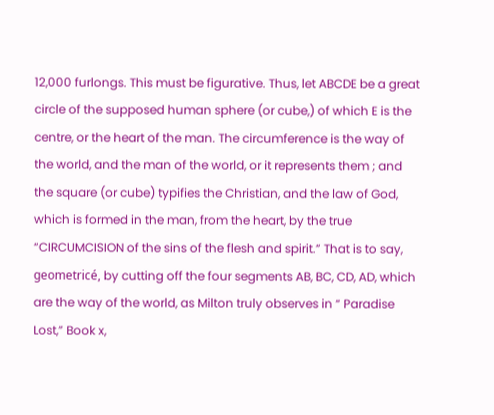12,000 furlongs. This must be figurative. Thus, let ABCDE be a great circle of the supposed human sphere (or cube,) of which E is the centre, or the heart of the man. The circumference is the way of the world, and the man of the world, or it represents them ; and the square (or cube) typifies the Christian, and the law of God, which is formed in the man, from the heart, by the true “CIRCUMCISION of the sins of the flesh and spirit.” That is to say, geometricé, by cutting off the four segments AB, BC, CD, AD, which are the way of the world, as Milton truly observes in “ Paradise Lost,” Book x,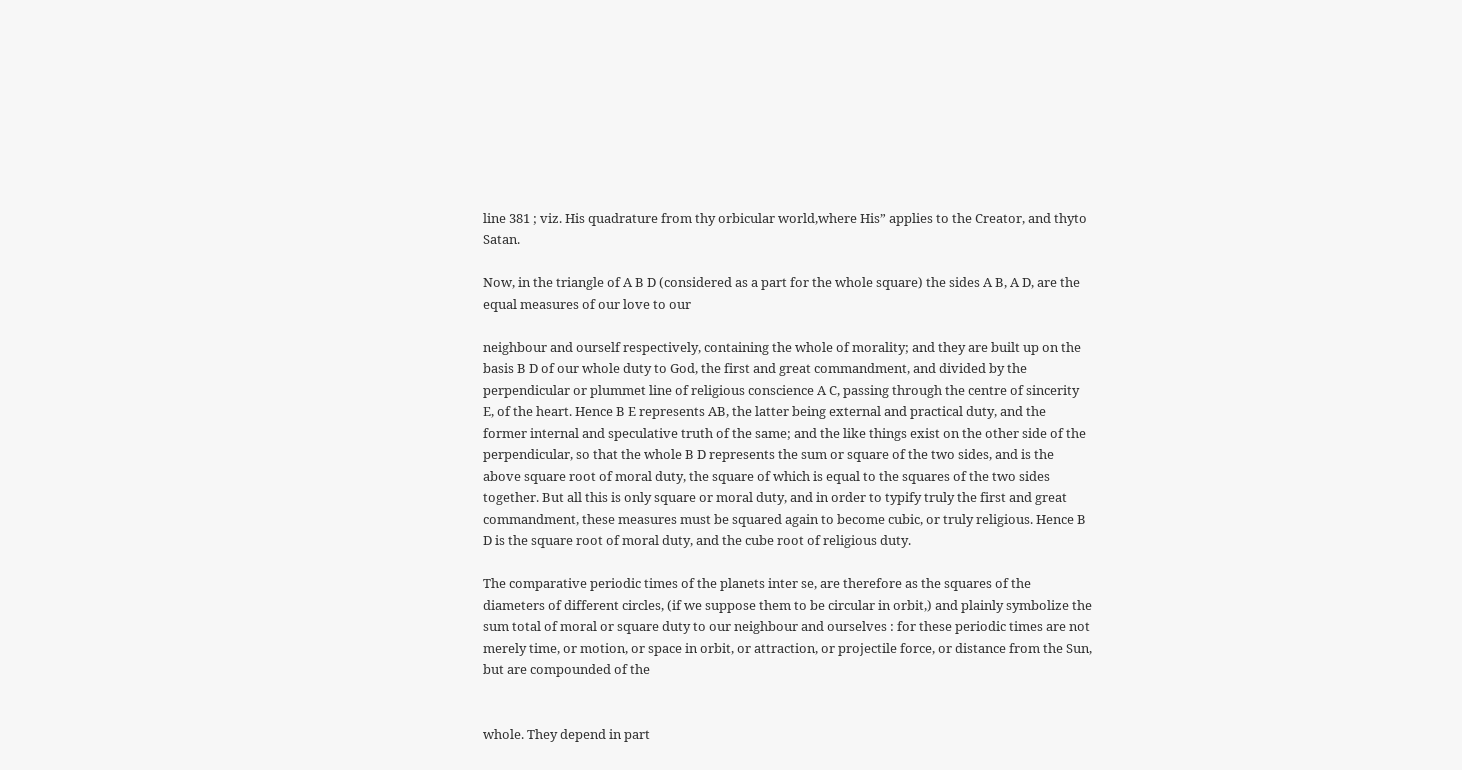line 381 ; viz. His quadrature from thy orbicular world,where His” applies to the Creator, and thyto Satan.

Now, in the triangle of A B D (considered as a part for the whole square) the sides A B, A D, are the equal measures of our love to our

neighbour and ourself respectively, containing the whole of morality; and they are built up on the basis B D of our whole duty to God, the first and great commandment, and divided by the perpendicular or plummet line of religious conscience A C, passing through the centre of sincerity E, of the heart. Hence B E represents AB, the latter being external and practical duty, and the former internal and speculative truth of the same; and the like things exist on the other side of the perpendicular, so that the whole B D represents the sum or square of the two sides, and is the above square root of moral duty, the square of which is equal to the squares of the two sides together. But all this is only square or moral duty, and in order to typify truly the first and great commandment, these measures must be squared again to become cubic, or truly religious. Hence B D is the square root of moral duty, and the cube root of religious duty.

The comparative periodic times of the planets inter se, are therefore as the squares of the diameters of different circles, (if we suppose them to be circular in orbit,) and plainly symbolize the sum total of moral or square duty to our neighbour and ourselves : for these periodic times are not merely time, or motion, or space in orbit, or attraction, or projectile force, or distance from the Sun, but are compounded of the


whole. They depend in part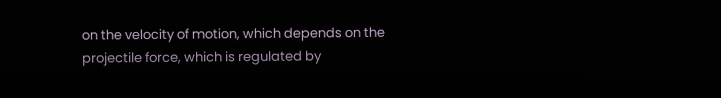on the velocity of motion, which depends on the projectile force, which is regulated by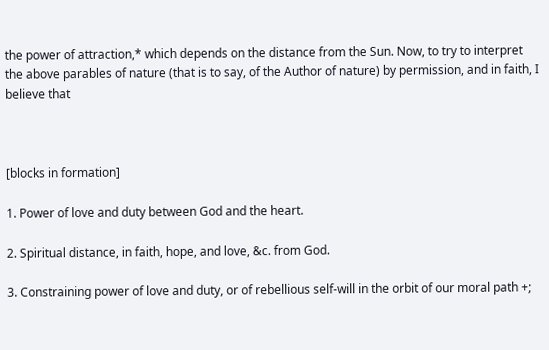the power of attraction,* which depends on the distance from the Sun. Now, to try to interpret the above parables of nature (that is to say, of the Author of nature) by permission, and in faith, I believe that



[blocks in formation]

1. Power of love and duty between God and the heart.

2. Spiritual distance, in faith, hope, and love, &c. from God.

3. Constraining power of love and duty, or of rebellious self-will in the orbit of our moral path +;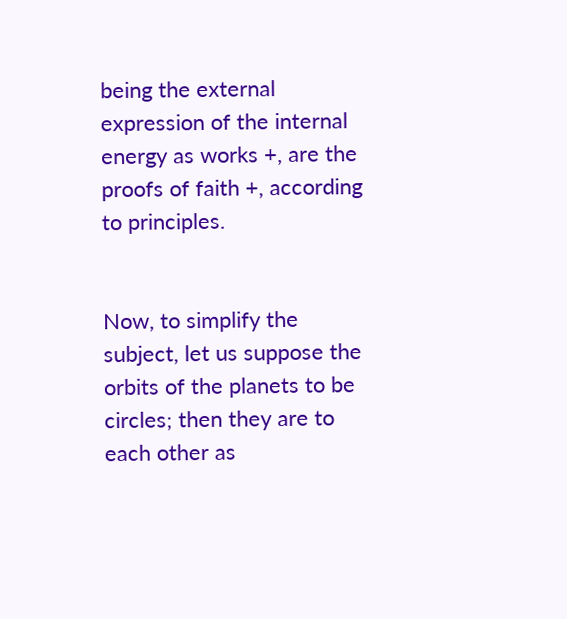being the external expression of the internal energy as works +, are the proofs of faith +, according to principles.


Now, to simplify the subject, let us suppose the orbits of the planets to be circles; then they are to each other as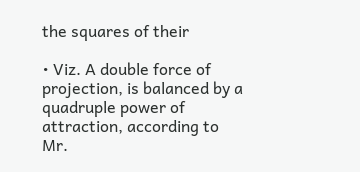the squares of their

• Viz. A double force of projection, is balanced by a quadruple power of attraction, according to Mr.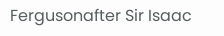Fergusonafter Sir Isaac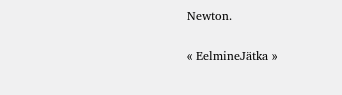Newton.

« EelmineJätka »